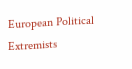European Political Extremists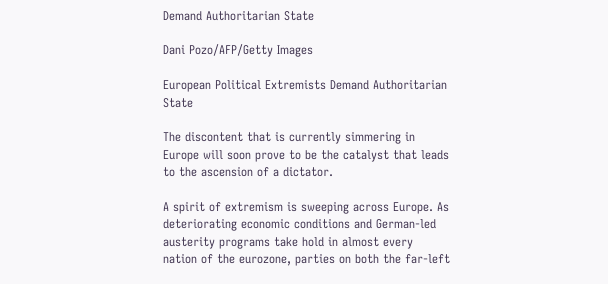Demand Authoritarian State

Dani Pozo/AFP/Getty Images

European Political Extremists Demand Authoritarian State

The discontent that is currently simmering in Europe will soon prove to be the catalyst that leads to the ascension of a dictator.

A spirit of extremism is sweeping across Europe. As deteriorating economic conditions and German-led austerity programs take hold in almost every nation of the eurozone, parties on both the far-left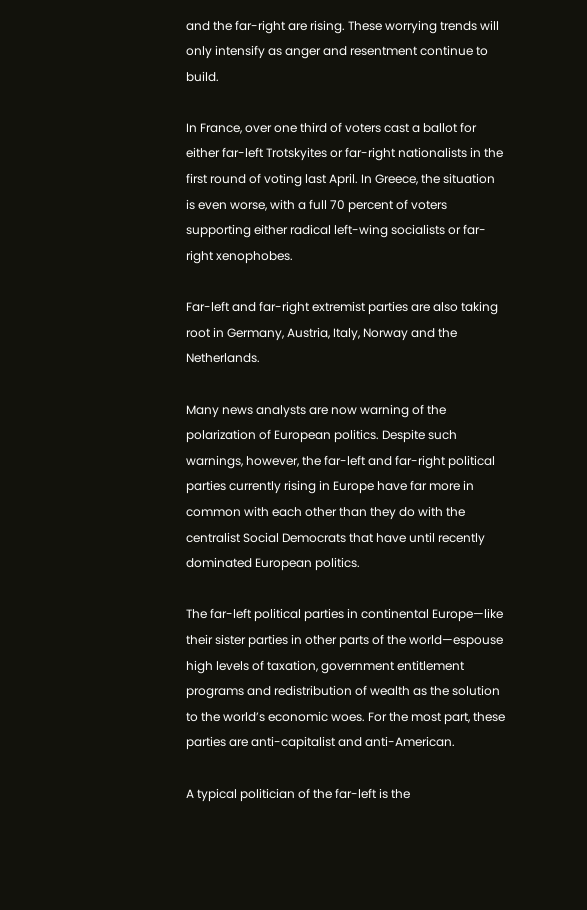and the far-right are rising. These worrying trends will only intensify as anger and resentment continue to build.

In France, over one third of voters cast a ballot for either far-left Trotskyites or far-right nationalists in the first round of voting last April. In Greece, the situation is even worse, with a full 70 percent of voters supporting either radical left-wing socialists or far-right xenophobes.

Far-left and far-right extremist parties are also taking root in Germany, Austria, Italy, Norway and the Netherlands.

Many news analysts are now warning of the polarization of European politics. Despite such warnings, however, the far-left and far-right political parties currently rising in Europe have far more in common with each other than they do with the centralist Social Democrats that have until recently dominated European politics.

The far-left political parties in continental Europe—like their sister parties in other parts of the world—espouse high levels of taxation, government entitlement programs and redistribution of wealth as the solution to the world’s economic woes. For the most part, these parties are anti-capitalist and anti-American.

A typical politician of the far-left is the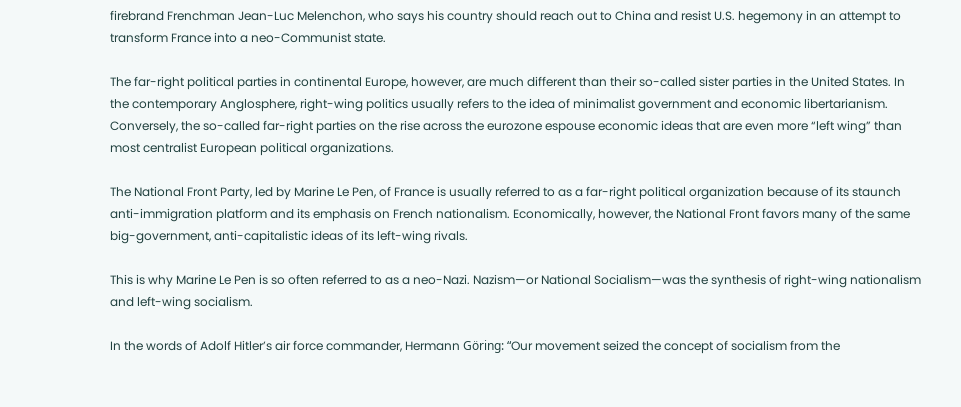firebrand Frenchman Jean-Luc Melenchon, who says his country should reach out to China and resist U.S. hegemony in an attempt to transform France into a neo-Communist state.

The far-right political parties in continental Europe, however, are much different than their so-called sister parties in the United States. In the contemporary Anglosphere, right-wing politics usually refers to the idea of minimalist government and economic libertarianism. Conversely, the so-called far-right parties on the rise across the eurozone espouse economic ideas that are even more “left wing” than most centralist European political organizations.

The National Front Party, led by Marine Le Pen, of France is usually referred to as a far-right political organization because of its staunch anti-immigration platform and its emphasis on French nationalism. Economically, however, the National Front favors many of the same big-government, anti-capitalistic ideas of its left-wing rivals.

This is why Marine Le Pen is so often referred to as a neo-Nazi. Nazism—or National Socialism—was the synthesis of right-wing nationalism and left-wing socialism.

In the words of Adolf Hitler’s air force commander, Hermann Göring: “Our movement seized the concept of socialism from the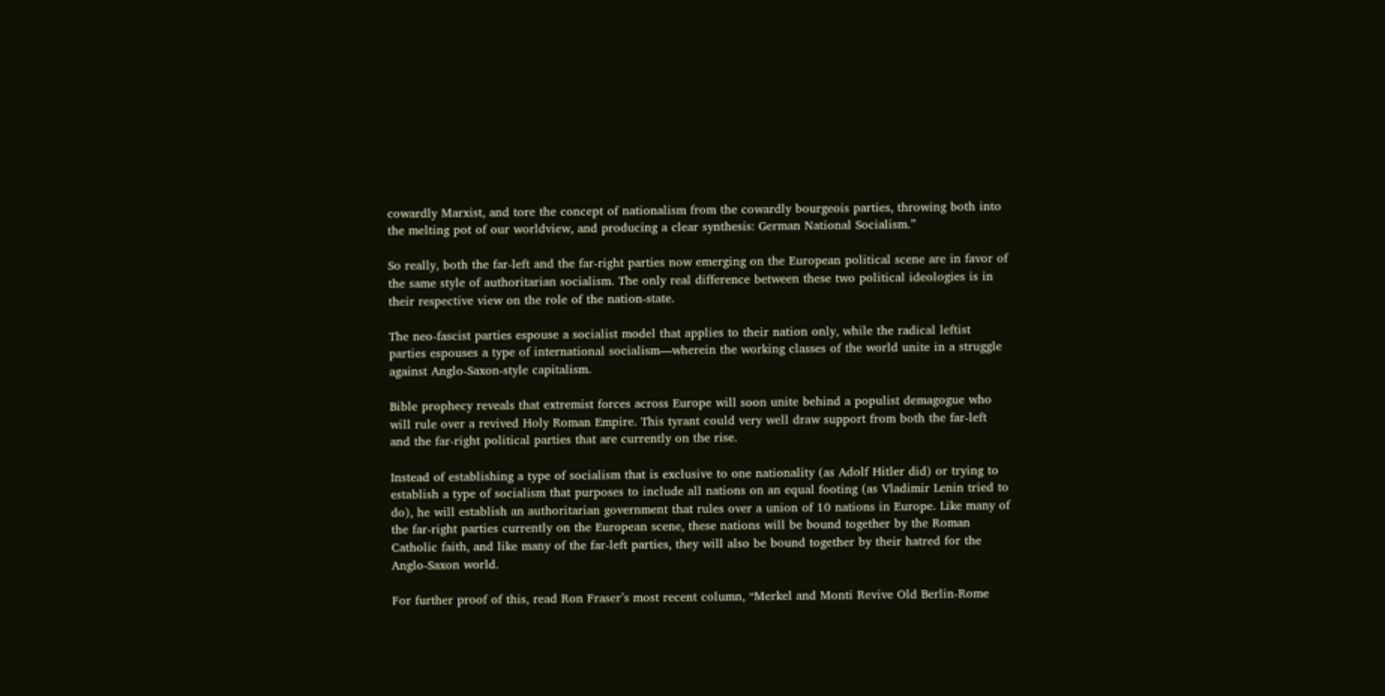cowardly Marxist, and tore the concept of nationalism from the cowardly bourgeois parties, throwing both into the melting pot of our worldview, and producing a clear synthesis: German National Socialism.”

So really, both the far-left and the far-right parties now emerging on the European political scene are in favor of the same style of authoritarian socialism. The only real difference between these two political ideologies is in their respective view on the role of the nation-state.

The neo-fascist parties espouse a socialist model that applies to their nation only, while the radical leftist parties espouses a type of international socialism—wherein the working classes of the world unite in a struggle against Anglo-Saxon-style capitalism.

Bible prophecy reveals that extremist forces across Europe will soon unite behind a populist demagogue who will rule over a revived Holy Roman Empire. This tyrant could very well draw support from both the far-left and the far-right political parties that are currently on the rise.

Instead of establishing a type of socialism that is exclusive to one nationality (as Adolf Hitler did) or trying to establish a type of socialism that purposes to include all nations on an equal footing (as Vladimir Lenin tried to do), he will establish an authoritarian government that rules over a union of 10 nations in Europe. Like many of the far-right parties currently on the European scene, these nations will be bound together by the Roman Catholic faith, and like many of the far-left parties, they will also be bound together by their hatred for the Anglo-Saxon world.

For further proof of this, read Ron Fraser’s most recent column, “Merkel and Monti Revive Old Berlin-Rome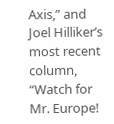Axis,” and Joel Hilliker’s most recent column, “Watch for Mr. Europe!